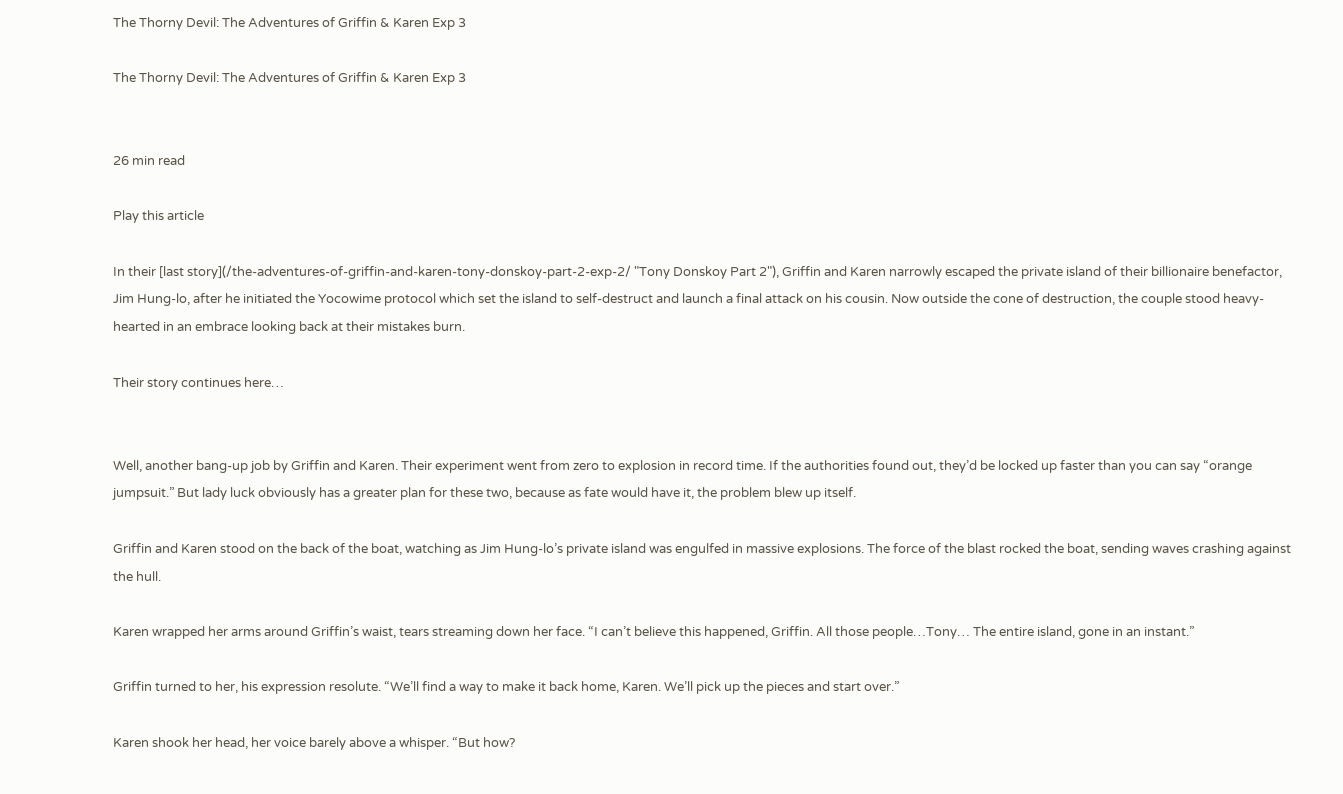The Thorny Devil: The Adventures of Griffin & Karen Exp 3

The Thorny Devil: The Adventures of Griffin & Karen Exp 3


26 min read

Play this article

In their [last story](/the-adventures-of-griffin-and-karen-tony-donskoy-part-2-exp-2/ "Tony Donskoy Part 2"), Griffin and Karen narrowly escaped the private island of their billionaire benefactor, Jim Hung-lo, after he initiated the Yocowime protocol which set the island to self-destruct and launch a final attack on his cousin. Now outside the cone of destruction, the couple stood heavy-hearted in an embrace looking back at their mistakes burn.

Their story continues here…


Well, another bang-up job by Griffin and Karen. Their experiment went from zero to explosion in record time. If the authorities found out, they’d be locked up faster than you can say “orange jumpsuit.” But lady luck obviously has a greater plan for these two, because as fate would have it, the problem blew up itself.

Griffin and Karen stood on the back of the boat, watching as Jim Hung-lo’s private island was engulfed in massive explosions. The force of the blast rocked the boat, sending waves crashing against the hull.

Karen wrapped her arms around Griffin’s waist, tears streaming down her face. “I can’t believe this happened, Griffin. All those people…Tony… The entire island, gone in an instant.”

Griffin turned to her, his expression resolute. “We’ll find a way to make it back home, Karen. We’ll pick up the pieces and start over.”

Karen shook her head, her voice barely above a whisper. “But how?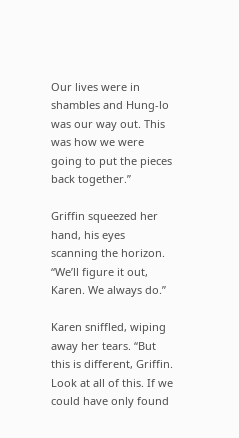Our lives were in shambles and Hung-lo was our way out. This was how we were going to put the pieces back together.”

Griffin squeezed her hand, his eyes scanning the horizon. “We’ll figure it out, Karen. We always do.”

Karen sniffled, wiping away her tears. “But this is different, Griffin. Look at all of this. If we could have only found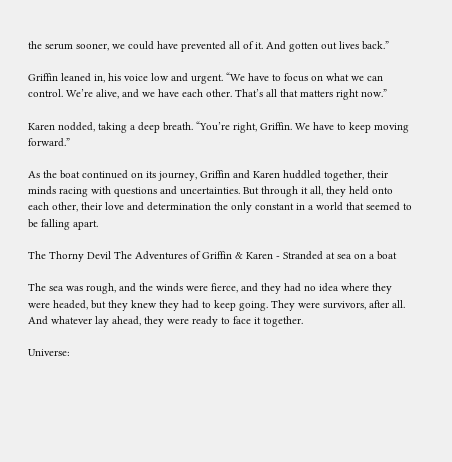the serum sooner, we could have prevented all of it. And gotten out lives back.”

Griffin leaned in, his voice low and urgent. “We have to focus on what we can control. We’re alive, and we have each other. That’s all that matters right now.”

Karen nodded, taking a deep breath. “You’re right, Griffin. We have to keep moving forward.”

As the boat continued on its journey, Griffin and Karen huddled together, their minds racing with questions and uncertainties. But through it all, they held onto each other, their love and determination the only constant in a world that seemed to be falling apart.

The Thorny Devil The Adventures of Griffin & Karen - Stranded at sea on a boat

The sea was rough, and the winds were fierce, and they had no idea where they were headed, but they knew they had to keep going. They were survivors, after all. And whatever lay ahead, they were ready to face it together.

Universe: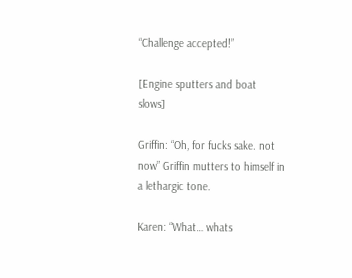“Challenge accepted!”

[Engine sputters and boat slows]

Griffin: “Oh, for fucks sake. not now” Griffin mutters to himself in a lethargic tone.

Karen: “What… whats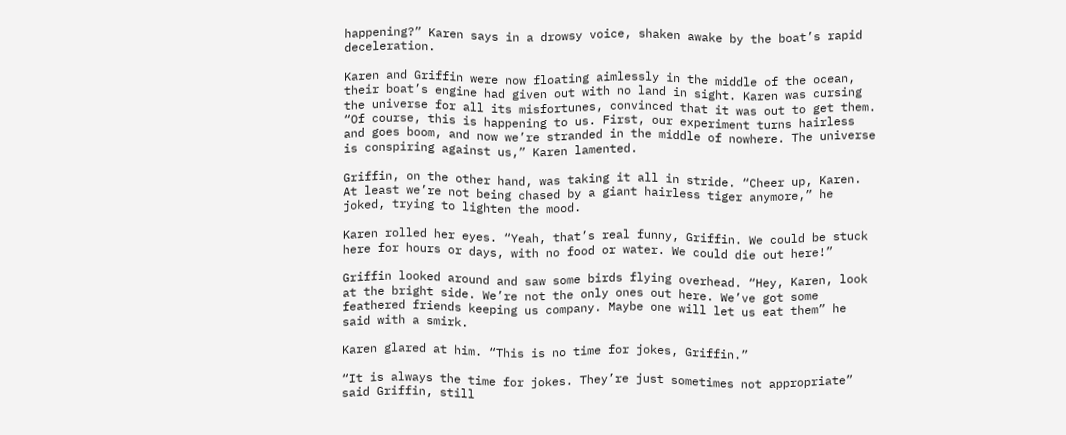happening?” Karen says in a drowsy voice, shaken awake by the boat’s rapid deceleration.

Karen and Griffin were now floating aimlessly in the middle of the ocean, their boat’s engine had given out with no land in sight. Karen was cursing the universe for all its misfortunes, convinced that it was out to get them. “Of course, this is happening to us. First, our experiment turns hairless and goes boom, and now we’re stranded in the middle of nowhere. The universe is conspiring against us,” Karen lamented.

Griffin, on the other hand, was taking it all in stride. “Cheer up, Karen. At least we’re not being chased by a giant hairless tiger anymore,” he joked, trying to lighten the mood.

Karen rolled her eyes. “Yeah, that’s real funny, Griffin. We could be stuck here for hours or days, with no food or water. We could die out here!”

Griffin looked around and saw some birds flying overhead. “Hey, Karen, look at the bright side. We’re not the only ones out here. We’ve got some feathered friends keeping us company. Maybe one will let us eat them” he said with a smirk.

Karen glared at him. “This is no time for jokes, Griffin.”

“It is always the time for jokes. They’re just sometimes not appropriate” said Griffin, still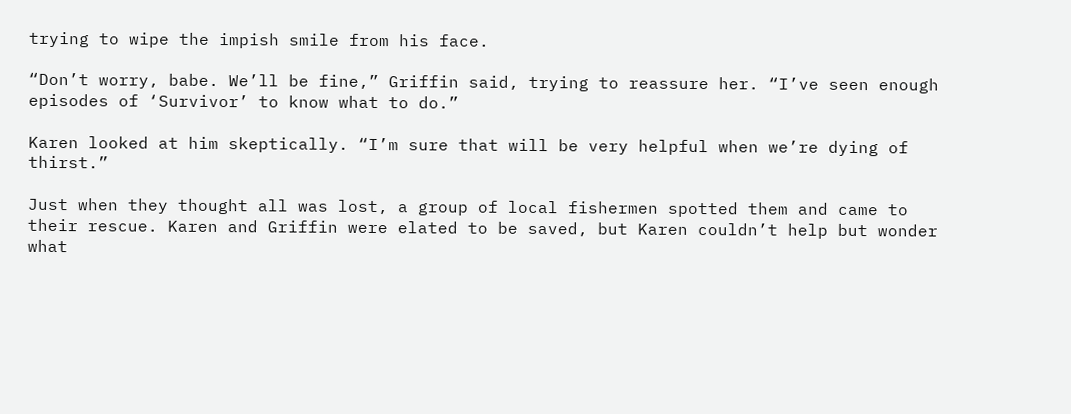trying to wipe the impish smile from his face.

“Don’t worry, babe. We’ll be fine,” Griffin said, trying to reassure her. “I’ve seen enough episodes of ‘Survivor’ to know what to do.”

Karen looked at him skeptically. “I’m sure that will be very helpful when we’re dying of thirst.”

Just when they thought all was lost, a group of local fishermen spotted them and came to their rescue. Karen and Griffin were elated to be saved, but Karen couldn’t help but wonder what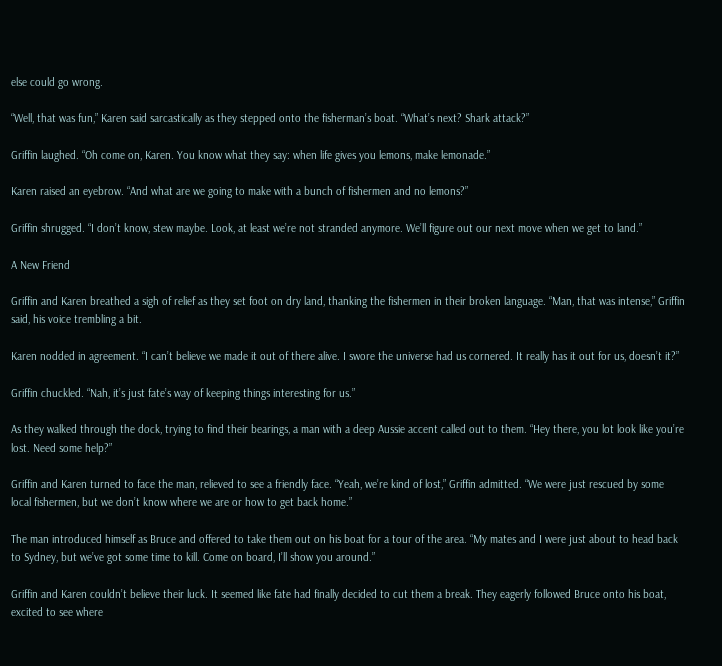else could go wrong.

“Well, that was fun,” Karen said sarcastically as they stepped onto the fisherman’s boat. “What’s next? Shark attack?”

Griffin laughed. “Oh come on, Karen. You know what they say: when life gives you lemons, make lemonade.”

Karen raised an eyebrow. “And what are we going to make with a bunch of fishermen and no lemons?”

Griffin shrugged. “I don’t know, stew maybe. Look, at least we’re not stranded anymore. We’ll figure out our next move when we get to land.”

A New Friend

Griffin and Karen breathed a sigh of relief as they set foot on dry land, thanking the fishermen in their broken language. “Man, that was intense,” Griffin said, his voice trembling a bit.

Karen nodded in agreement. “I can’t believe we made it out of there alive. I swore the universe had us cornered. It really has it out for us, doesn’t it?”

Griffin chuckled. “Nah, it’s just fate’s way of keeping things interesting for us.”

As they walked through the dock, trying to find their bearings, a man with a deep Aussie accent called out to them. “Hey there, you lot look like you’re lost. Need some help?”

Griffin and Karen turned to face the man, relieved to see a friendly face. “Yeah, we’re kind of lost,” Griffin admitted. “We were just rescued by some local fishermen, but we don’t know where we are or how to get back home.”

The man introduced himself as Bruce and offered to take them out on his boat for a tour of the area. “My mates and I were just about to head back to Sydney, but we’ve got some time to kill. Come on board, I’ll show you around.”

Griffin and Karen couldn’t believe their luck. It seemed like fate had finally decided to cut them a break. They eagerly followed Bruce onto his boat, excited to see where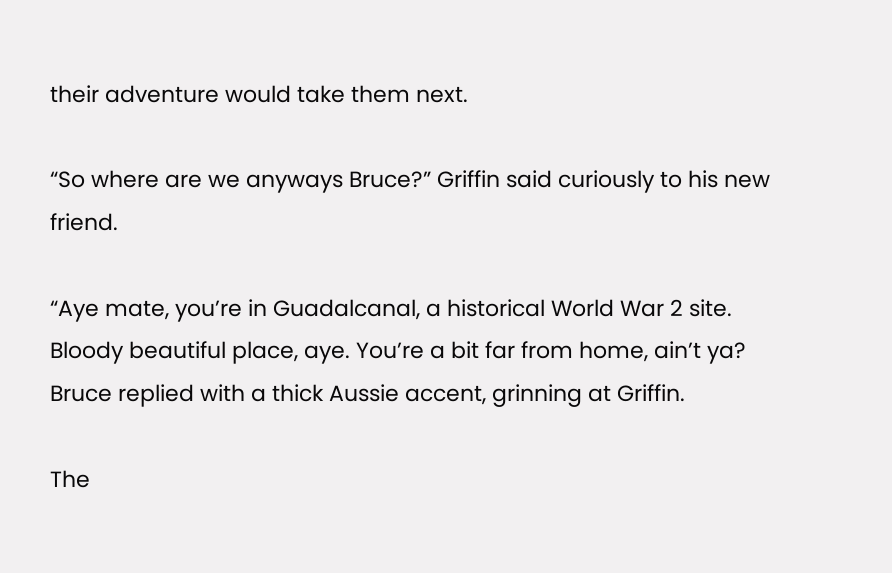their adventure would take them next.

“So where are we anyways Bruce?” Griffin said curiously to his new friend.

“Aye mate, you’re in Guadalcanal, a historical World War 2 site. Bloody beautiful place, aye. You’re a bit far from home, ain’t ya? Bruce replied with a thick Aussie accent, grinning at Griffin.

The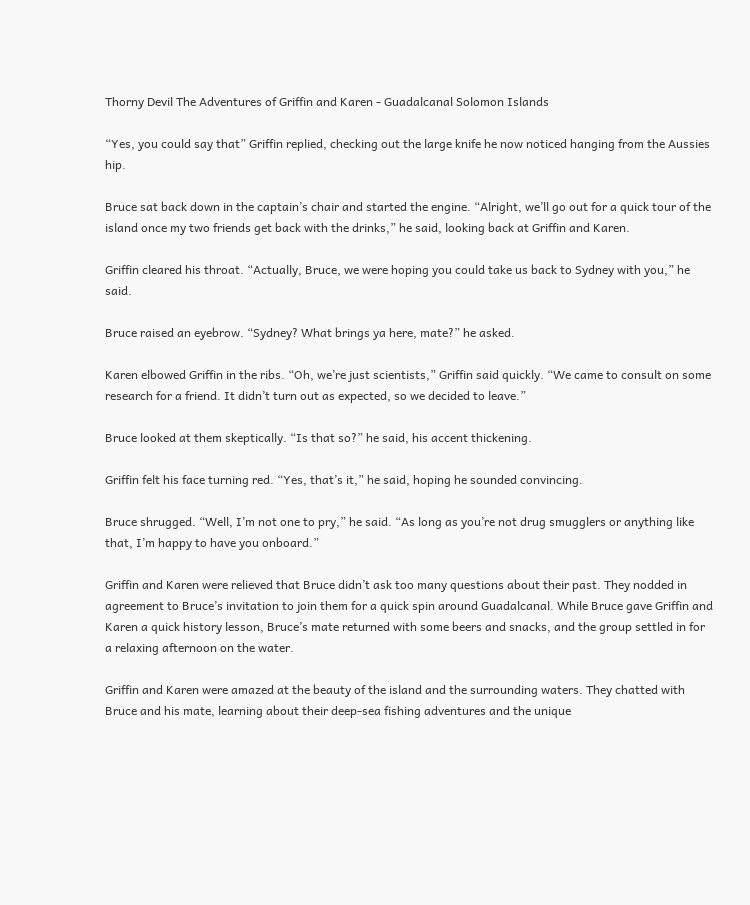Thorny Devil The Adventures of Griffin and Karen - Guadalcanal Solomon Islands

“Yes, you could say that” Griffin replied, checking out the large knife he now noticed hanging from the Aussies hip.

Bruce sat back down in the captain’s chair and started the engine. “Alright, we’ll go out for a quick tour of the island once my two friends get back with the drinks,” he said, looking back at Griffin and Karen.

Griffin cleared his throat. “Actually, Bruce, we were hoping you could take us back to Sydney with you,” he said.

Bruce raised an eyebrow. “Sydney? What brings ya here, mate?” he asked.

Karen elbowed Griffin in the ribs. “Oh, we’re just scientists,” Griffin said quickly. “We came to consult on some research for a friend. It didn’t turn out as expected, so we decided to leave.”

Bruce looked at them skeptically. “Is that so?” he said, his accent thickening.

Griffin felt his face turning red. “Yes, that’s it,” he said, hoping he sounded convincing.

Bruce shrugged. “Well, I’m not one to pry,” he said. “As long as you’re not drug smugglers or anything like that, I’m happy to have you onboard.”

Griffin and Karen were relieved that Bruce didn’t ask too many questions about their past. They nodded in agreement to Bruce’s invitation to join them for a quick spin around Guadalcanal. While Bruce gave Griffin and Karen a quick history lesson, Bruce’s mate returned with some beers and snacks, and the group settled in for a relaxing afternoon on the water.

Griffin and Karen were amazed at the beauty of the island and the surrounding waters. They chatted with Bruce and his mate, learning about their deep-sea fishing adventures and the unique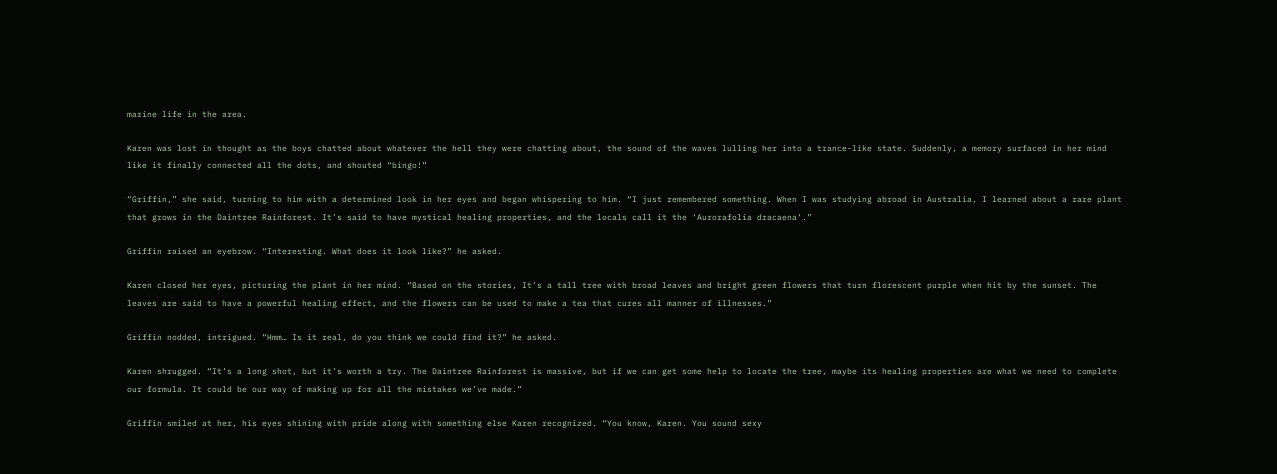marine life in the area.

Karen was lost in thought as the boys chatted about whatever the hell they were chatting about, the sound of the waves lulling her into a trance-like state. Suddenly, a memory surfaced in her mind like it finally connected all the dots, and shouted “bingo!”

“Griffin,” she said, turning to him with a determined look in her eyes and began whispering to him. “I just remembered something. When I was studying abroad in Australia, I learned about a rare plant that grows in the Daintree Rainforest. It’s said to have mystical healing properties, and the locals call it the ‘Aurorafolia dracaena‘.”

Griffin raised an eyebrow. “Interesting. What does it look like?” he asked.

Karen closed her eyes, picturing the plant in her mind. “Based on the stories, It’s a tall tree with broad leaves and bright green flowers that turn florescent purple when hit by the sunset. The leaves are said to have a powerful healing effect, and the flowers can be used to make a tea that cures all manner of illnesses.”

Griffin nodded, intrigued. “Hmm… Is it real, do you think we could find it?” he asked.

Karen shrugged. “It’s a long shot, but it’s worth a try. The Daintree Rainforest is massive, but if we can get some help to locate the tree, maybe its healing properties are what we need to complete our formula. It could be our way of making up for all the mistakes we’ve made.”

Griffin smiled at her, his eyes shining with pride along with something else Karen recognized. “You know, Karen. You sound sexy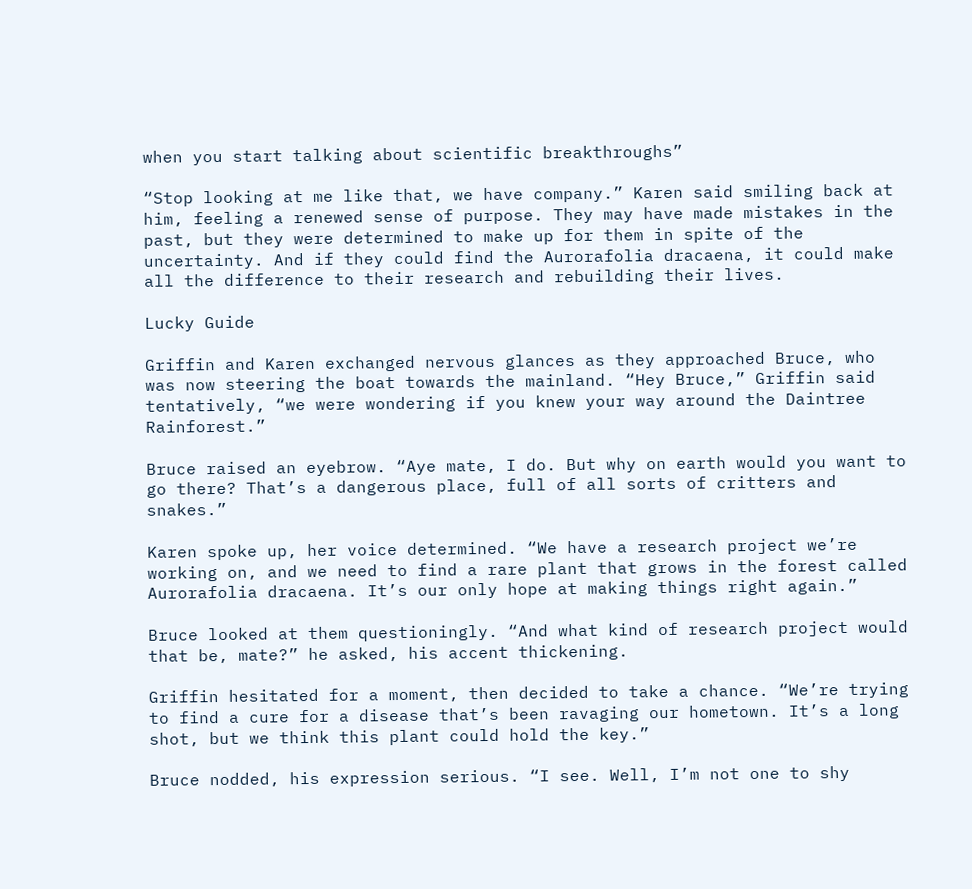when you start talking about scientific breakthroughs”

“Stop looking at me like that, we have company.” Karen said smiling back at him, feeling a renewed sense of purpose. They may have made mistakes in the past, but they were determined to make up for them in spite of the uncertainty. And if they could find the Aurorafolia dracaena, it could make all the difference to their research and rebuilding their lives.

Lucky Guide

Griffin and Karen exchanged nervous glances as they approached Bruce, who was now steering the boat towards the mainland. “Hey Bruce,” Griffin said tentatively, “we were wondering if you knew your way around the Daintree Rainforest.”

Bruce raised an eyebrow. “Aye mate, I do. But why on earth would you want to go there? That’s a dangerous place, full of all sorts of critters and snakes.”

Karen spoke up, her voice determined. “We have a research project we’re working on, and we need to find a rare plant that grows in the forest called Aurorafolia dracaena. It’s our only hope at making things right again.”

Bruce looked at them questioningly. “And what kind of research project would that be, mate?” he asked, his accent thickening.

Griffin hesitated for a moment, then decided to take a chance. “We’re trying to find a cure for a disease that’s been ravaging our hometown. It’s a long shot, but we think this plant could hold the key.”

Bruce nodded, his expression serious. “I see. Well, I’m not one to shy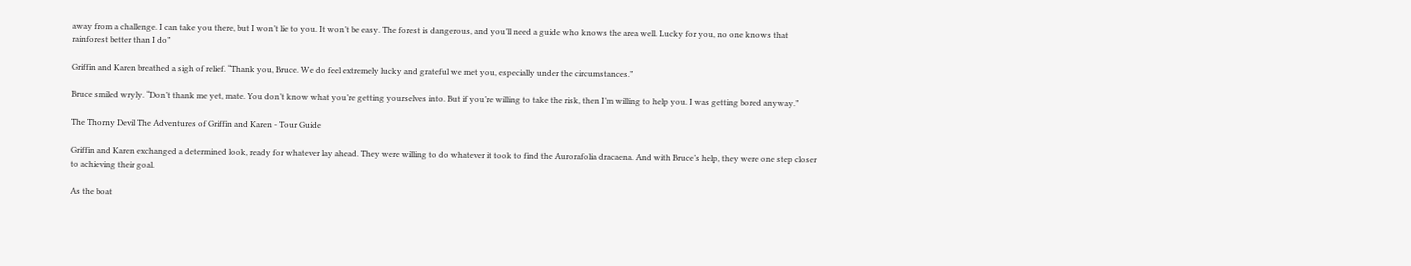away from a challenge. I can take you there, but I won’t lie to you. It won’t be easy. The forest is dangerous, and you’ll need a guide who knows the area well. Lucky for you, no one knows that rainforest better than I do”

Griffin and Karen breathed a sigh of relief. “Thank you, Bruce. We do feel extremely lucky and grateful we met you, especially under the circumstances.”

Bruce smiled wryly. “Don’t thank me yet, mate. You don’t know what you’re getting yourselves into. But if you’re willing to take the risk, then I’m willing to help you. I was getting bored anyway.”

The Thorny Devil The Adventures of Griffin and Karen - Tour Guide

Griffin and Karen exchanged a determined look, ready for whatever lay ahead. They were willing to do whatever it took to find the Aurorafolia dracaena. And with Bruce’s help, they were one step closer to achieving their goal.

As the boat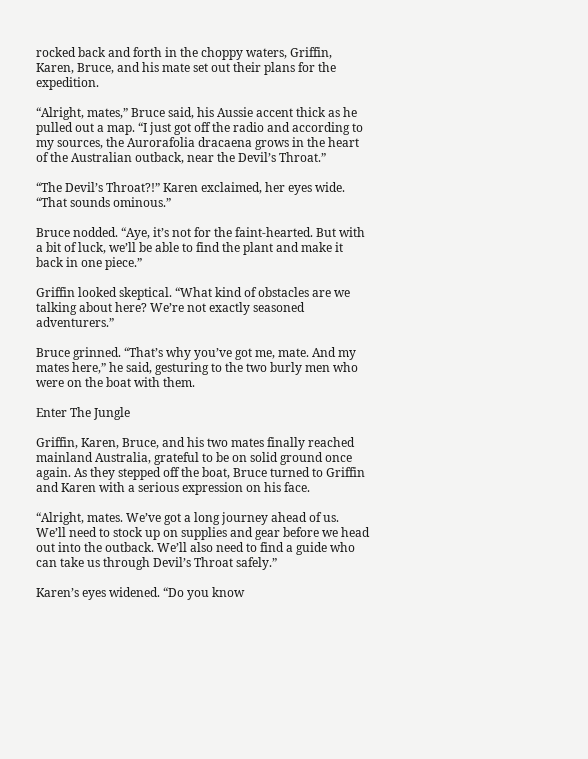rocked back and forth in the choppy waters, Griffin, Karen, Bruce, and his mate set out their plans for the expedition.

“Alright, mates,” Bruce said, his Aussie accent thick as he pulled out a map. “I just got off the radio and according to my sources, the Aurorafolia dracaena grows in the heart of the Australian outback, near the Devil’s Throat.”

“The Devil’s Throat?!” Karen exclaimed, her eyes wide. “That sounds ominous.”

Bruce nodded. “Aye, it’s not for the faint-hearted. But with a bit of luck, we’ll be able to find the plant and make it back in one piece.”

Griffin looked skeptical. “What kind of obstacles are we talking about here? We’re not exactly seasoned adventurers.”

Bruce grinned. “That’s why you’ve got me, mate. And my mates here,” he said, gesturing to the two burly men who were on the boat with them.

Enter The Jungle

Griffin, Karen, Bruce, and his two mates finally reached mainland Australia, grateful to be on solid ground once again. As they stepped off the boat, Bruce turned to Griffin and Karen with a serious expression on his face.

“Alright, mates. We’ve got a long journey ahead of us. We’ll need to stock up on supplies and gear before we head out into the outback. We’ll also need to find a guide who can take us through Devil’s Throat safely.”

Karen’s eyes widened. “Do you know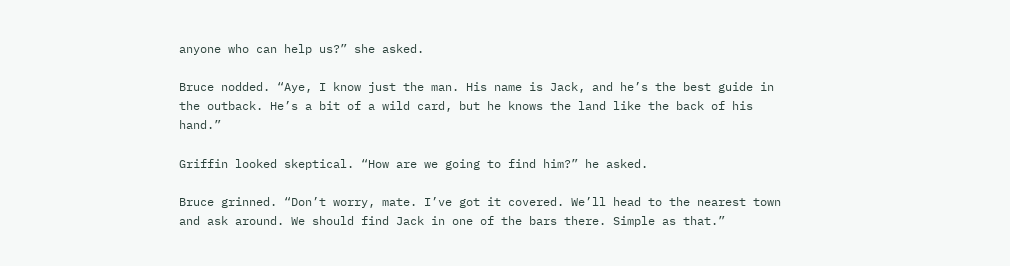anyone who can help us?” she asked.

Bruce nodded. “Aye, I know just the man. His name is Jack, and he’s the best guide in the outback. He’s a bit of a wild card, but he knows the land like the back of his hand.”

Griffin looked skeptical. “How are we going to find him?” he asked.

Bruce grinned. “Don’t worry, mate. I’ve got it covered. We’ll head to the nearest town and ask around. We should find Jack in one of the bars there. Simple as that.”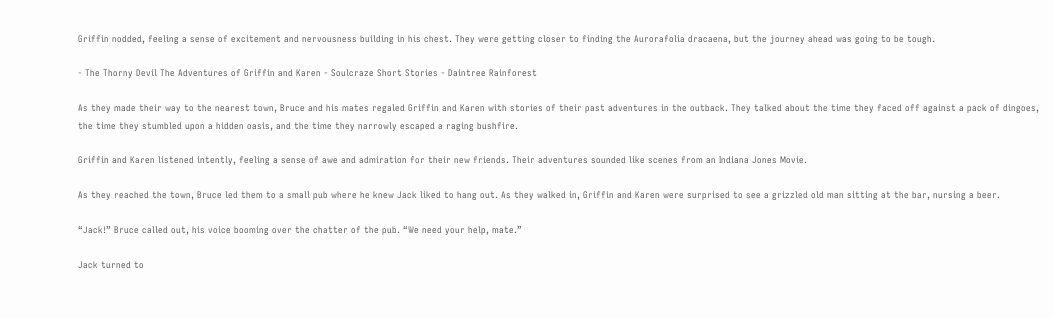Griffin nodded, feeling a sense of excitement and nervousness building in his chest. They were getting closer to finding the Aurorafolia dracaena, but the journey ahead was going to be tough.

- The Thorny Devil The Adventures of Griffin and Karen - Soulcraze Short Stories - Daintree Rainforest

As they made their way to the nearest town, Bruce and his mates regaled Griffin and Karen with stories of their past adventures in the outback. They talked about the time they faced off against a pack of dingoes, the time they stumbled upon a hidden oasis, and the time they narrowly escaped a raging bushfire.

Griffin and Karen listened intently, feeling a sense of awe and admiration for their new friends. Their adventures sounded like scenes from an Indiana Jones Movie.

As they reached the town, Bruce led them to a small pub where he knew Jack liked to hang out. As they walked in, Griffin and Karen were surprised to see a grizzled old man sitting at the bar, nursing a beer.

“Jack!” Bruce called out, his voice booming over the chatter of the pub. “We need your help, mate.”

Jack turned to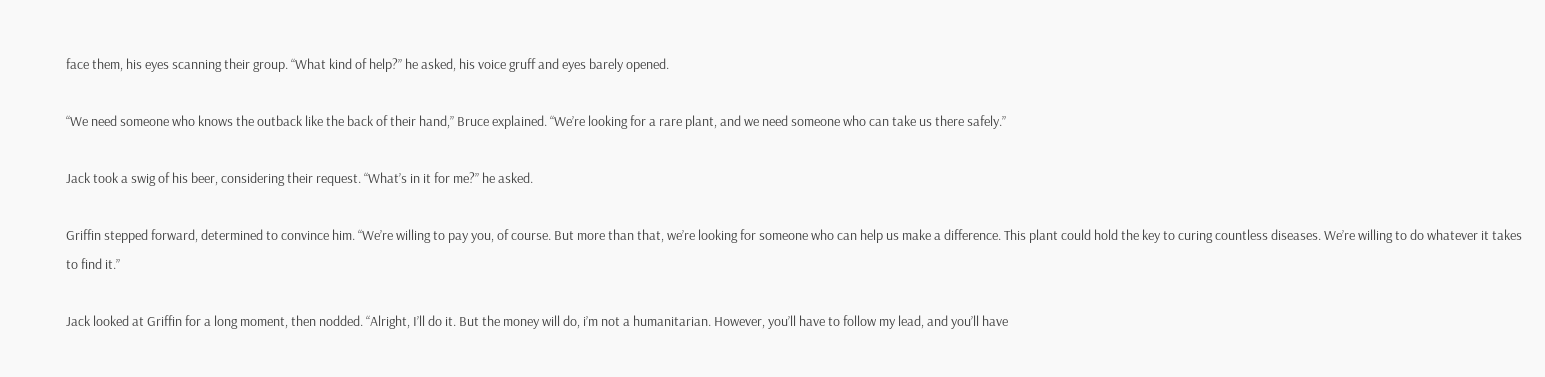face them, his eyes scanning their group. “What kind of help?” he asked, his voice gruff and eyes barely opened.

“We need someone who knows the outback like the back of their hand,” Bruce explained. “We’re looking for a rare plant, and we need someone who can take us there safely.”

Jack took a swig of his beer, considering their request. “What’s in it for me?” he asked.

Griffin stepped forward, determined to convince him. “We’re willing to pay you, of course. But more than that, we’re looking for someone who can help us make a difference. This plant could hold the key to curing countless diseases. We’re willing to do whatever it takes to find it.”

Jack looked at Griffin for a long moment, then nodded. “Alright, I’ll do it. But the money will do, i’m not a humanitarian. However, you’ll have to follow my lead, and you’ll have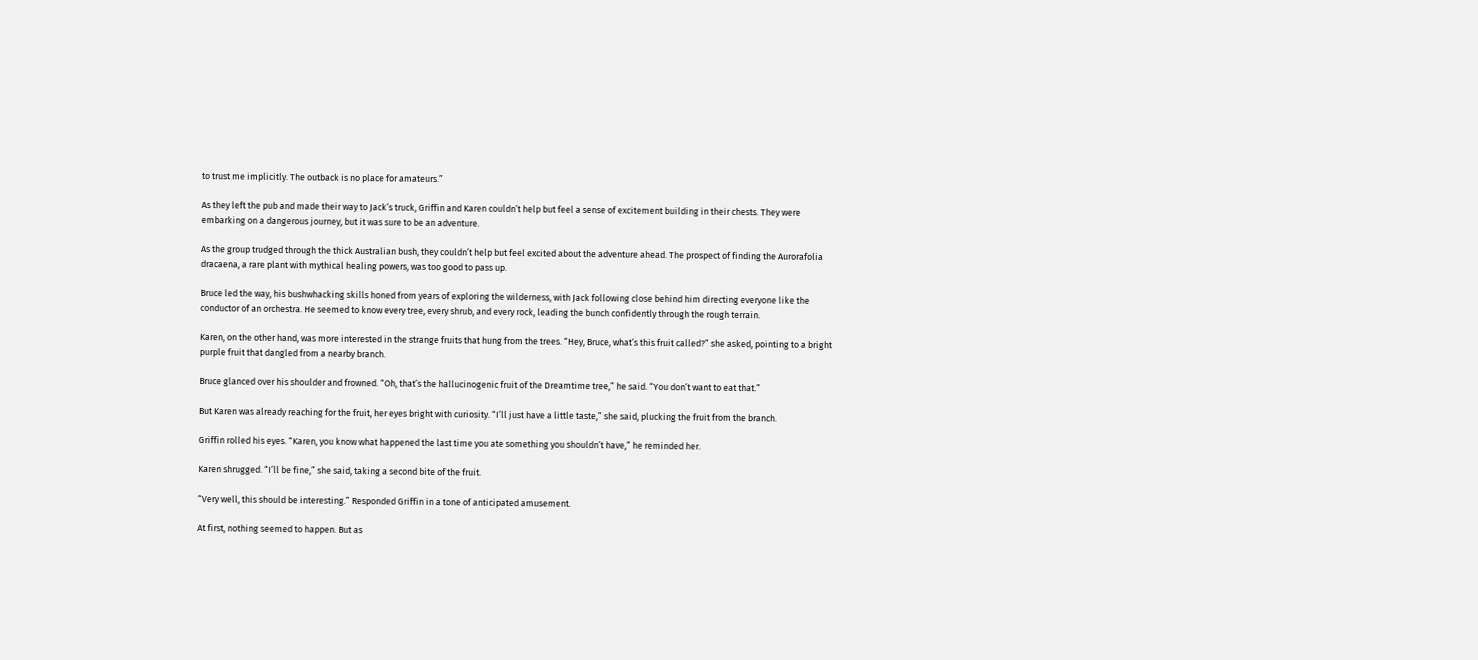to trust me implicitly. The outback is no place for amateurs.”

As they left the pub and made their way to Jack’s truck, Griffin and Karen couldn’t help but feel a sense of excitement building in their chests. They were embarking on a dangerous journey, but it was sure to be an adventure.

As the group trudged through the thick Australian bush, they couldn’t help but feel excited about the adventure ahead. The prospect of finding the Aurorafolia dracaena, a rare plant with mythical healing powers, was too good to pass up.

Bruce led the way, his bushwhacking skills honed from years of exploring the wilderness, with Jack following close behind him directing everyone like the conductor of an orchestra. He seemed to know every tree, every shrub, and every rock, leading the bunch confidently through the rough terrain.

Karen, on the other hand, was more interested in the strange fruits that hung from the trees. “Hey, Bruce, what’s this fruit called?” she asked, pointing to a bright purple fruit that dangled from a nearby branch.

Bruce glanced over his shoulder and frowned. “Oh, that’s the hallucinogenic fruit of the Dreamtime tree,” he said. “You don’t want to eat that.”

But Karen was already reaching for the fruit, her eyes bright with curiosity. “I’ll just have a little taste,” she said, plucking the fruit from the branch.

Griffin rolled his eyes. “Karen, you know what happened the last time you ate something you shouldn’t have,” he reminded her.

Karen shrugged. “I’ll be fine,” she said, taking a second bite of the fruit.

“Very well, this should be interesting.” Responded Griffin in a tone of anticipated amusement.

At first, nothing seemed to happen. But as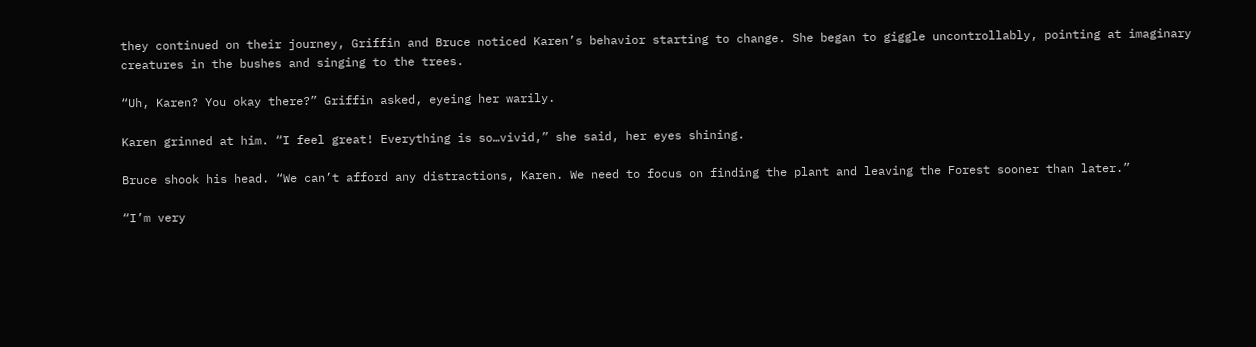they continued on their journey, Griffin and Bruce noticed Karen’s behavior starting to change. She began to giggle uncontrollably, pointing at imaginary creatures in the bushes and singing to the trees.

“Uh, Karen? You okay there?” Griffin asked, eyeing her warily.

Karen grinned at him. “I feel great! Everything is so…vivid,” she said, her eyes shining.

Bruce shook his head. “We can’t afford any distractions, Karen. We need to focus on finding the plant and leaving the Forest sooner than later.”

“I’m very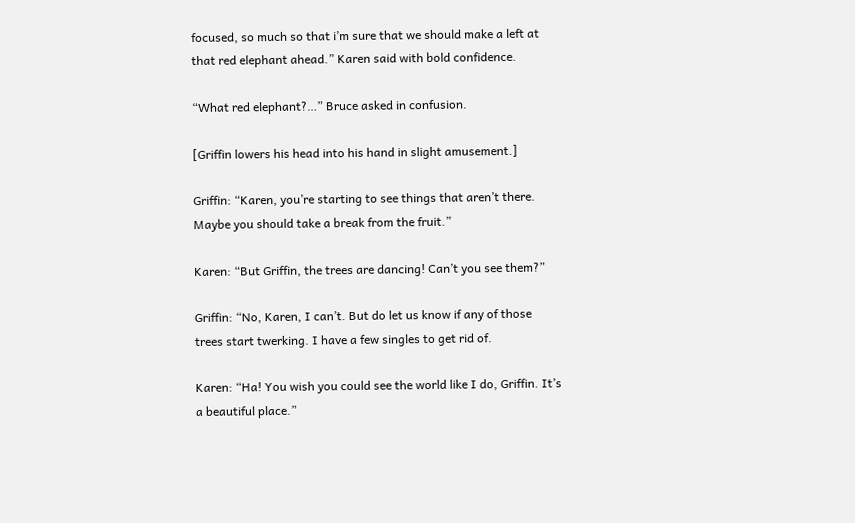focused, so much so that i’m sure that we should make a left at that red elephant ahead.” Karen said with bold confidence.

“What red elephant?…” Bruce asked in confusion.

[Griffin lowers his head into his hand in slight amusement.]

Griffin: “Karen, you’re starting to see things that aren’t there. Maybe you should take a break from the fruit.”

Karen: “But Griffin, the trees are dancing! Can’t you see them?”

Griffin: “No, Karen, I can’t. But do let us know if any of those trees start twerking. I have a few singles to get rid of.

Karen: “Ha! You wish you could see the world like I do, Griffin. It’s a beautiful place.”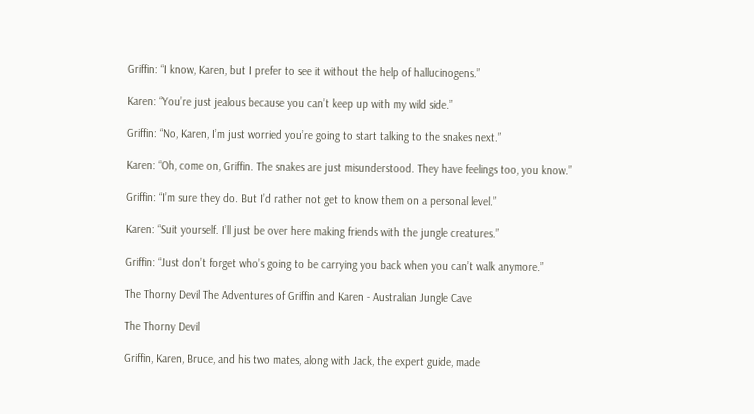Griffin: “I know, Karen, but I prefer to see it without the help of hallucinogens.”

Karen: “You’re just jealous because you can’t keep up with my wild side.”

Griffin: “No, Karen, I’m just worried you’re going to start talking to the snakes next.”

Karen: “Oh, come on, Griffin. The snakes are just misunderstood. They have feelings too, you know.”

Griffin: “I’m sure they do. But I’d rather not get to know them on a personal level.”

Karen: “Suit yourself. I’ll just be over here making friends with the jungle creatures.”

Griffin: “Just don’t forget who’s going to be carrying you back when you can’t walk anymore.”

The Thorny Devil The Adventures of Griffin and Karen - Australian Jungle Cave

The Thorny Devil

Griffin, Karen, Bruce, and his two mates, along with Jack, the expert guide, made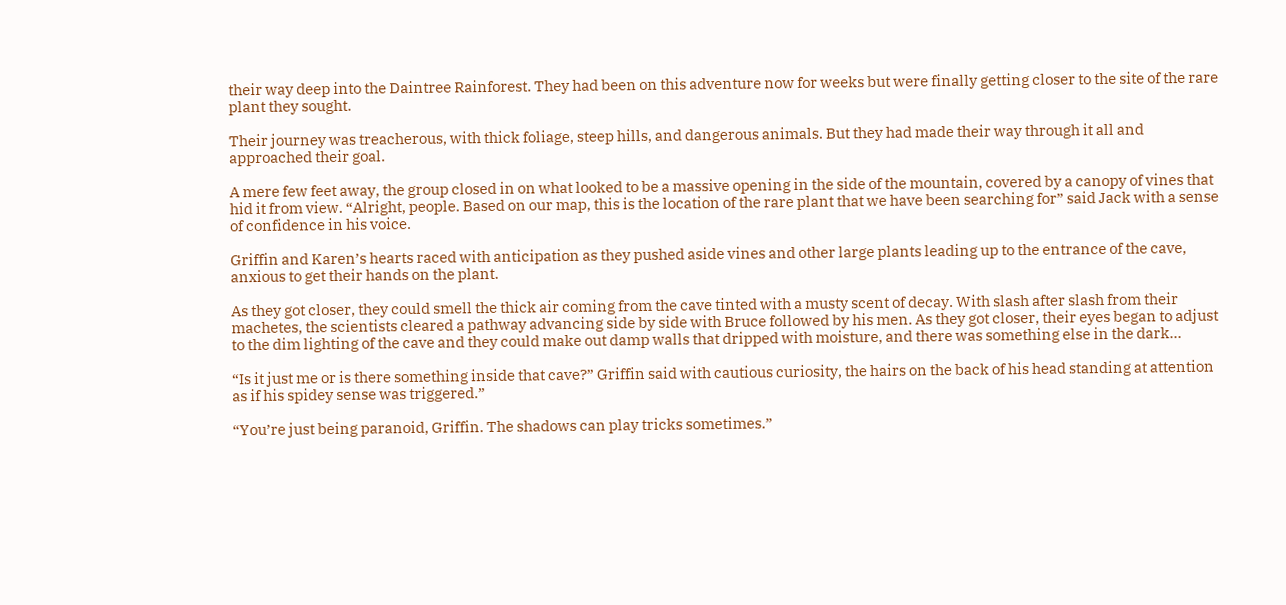their way deep into the Daintree Rainforest. They had been on this adventure now for weeks but were finally getting closer to the site of the rare plant they sought.

Their journey was treacherous, with thick foliage, steep hills, and dangerous animals. But they had made their way through it all and approached their goal.

A mere few feet away, the group closed in on what looked to be a massive opening in the side of the mountain, covered by a canopy of vines that hid it from view. “Alright, people. Based on our map, this is the location of the rare plant that we have been searching for” said Jack with a sense of confidence in his voice.

Griffin and Karen’s hearts raced with anticipation as they pushed aside vines and other large plants leading up to the entrance of the cave, anxious to get their hands on the plant.

As they got closer, they could smell the thick air coming from the cave tinted with a musty scent of decay. With slash after slash from their machetes, the scientists cleared a pathway advancing side by side with Bruce followed by his men. As they got closer, their eyes began to adjust to the dim lighting of the cave and they could make out damp walls that dripped with moisture, and there was something else in the dark…

“Is it just me or is there something inside that cave?” Griffin said with cautious curiosity, the hairs on the back of his head standing at attention as if his spidey sense was triggered.”

“You’re just being paranoid, Griffin. The shadows can play tricks sometimes.”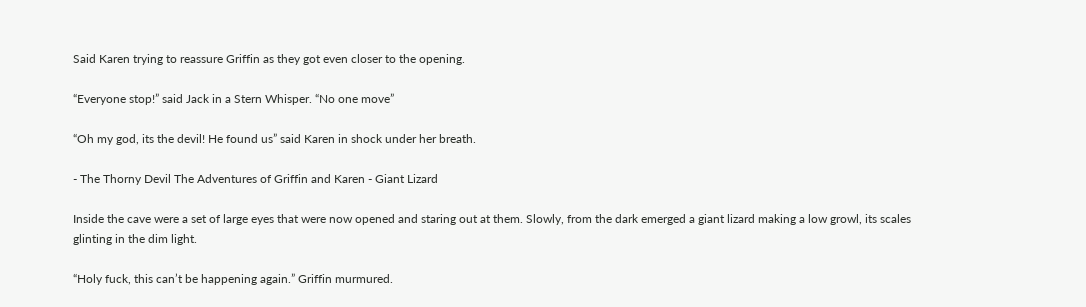Said Karen trying to reassure Griffin as they got even closer to the opening.

“Everyone stop!” said Jack in a Stern Whisper. “No one move”

“Oh my god, its the devil! He found us” said Karen in shock under her breath.

- The Thorny Devil The Adventures of Griffin and Karen - Giant Lizard

Inside the cave were a set of large eyes that were now opened and staring out at them. Slowly, from the dark emerged a giant lizard making a low growl, its scales glinting in the dim light.

“Holy fuck, this can’t be happening again.” Griffin murmured.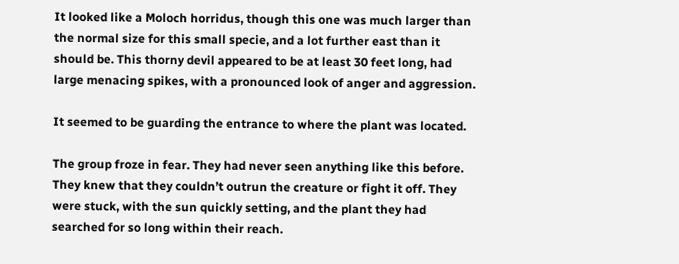It looked like a Moloch horridus, though this one was much larger than the normal size for this small specie, and a lot further east than it should be. This thorny devil appeared to be at least 30 feet long, had large menacing spikes, with a pronounced look of anger and aggression.

It seemed to be guarding the entrance to where the plant was located.

The group froze in fear. They had never seen anything like this before. They knew that they couldn’t outrun the creature or fight it off. They were stuck, with the sun quickly setting, and the plant they had searched for so long within their reach.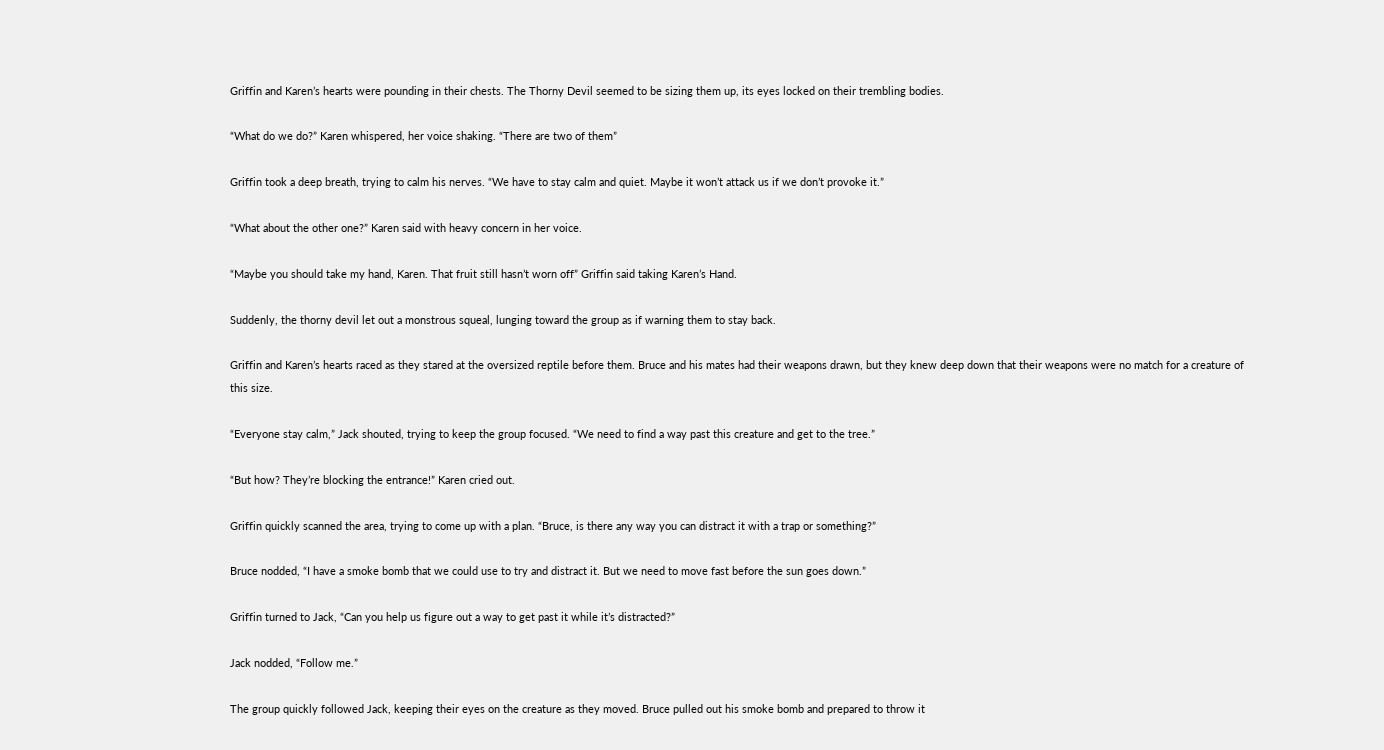Griffin and Karen’s hearts were pounding in their chests. The Thorny Devil seemed to be sizing them up, its eyes locked on their trembling bodies.

“What do we do?” Karen whispered, her voice shaking. “There are two of them”

Griffin took a deep breath, trying to calm his nerves. “We have to stay calm and quiet. Maybe it won’t attack us if we don’t provoke it.”

“What about the other one?” Karen said with heavy concern in her voice.

“Maybe you should take my hand, Karen. That fruit still hasn’t worn off” Griffin said taking Karen’s Hand.

Suddenly, the thorny devil let out a monstrous squeal, lunging toward the group as if warning them to stay back.

Griffin and Karen’s hearts raced as they stared at the oversized reptile before them. Bruce and his mates had their weapons drawn, but they knew deep down that their weapons were no match for a creature of this size.

“Everyone stay calm,” Jack shouted, trying to keep the group focused. “We need to find a way past this creature and get to the tree.”

“But how? They’re blocking the entrance!” Karen cried out.

Griffin quickly scanned the area, trying to come up with a plan. “Bruce, is there any way you can distract it with a trap or something?”

Bruce nodded, “I have a smoke bomb that we could use to try and distract it. But we need to move fast before the sun goes down.”

Griffin turned to Jack, “Can you help us figure out a way to get past it while it’s distracted?”

Jack nodded, “Follow me.”

The group quickly followed Jack, keeping their eyes on the creature as they moved. Bruce pulled out his smoke bomb and prepared to throw it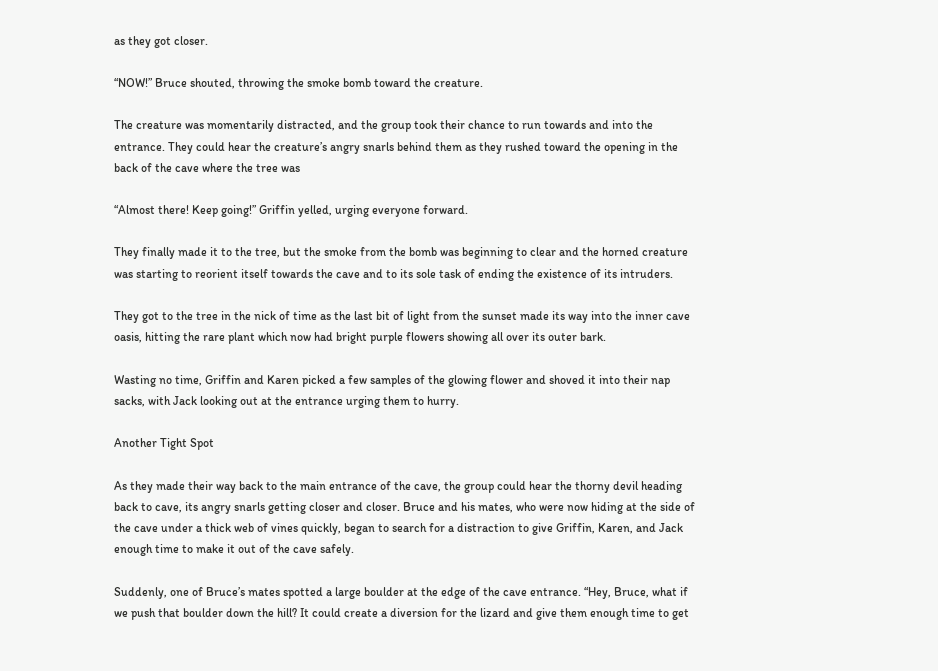as they got closer.

“NOW!” Bruce shouted, throwing the smoke bomb toward the creature.

The creature was momentarily distracted, and the group took their chance to run towards and into the entrance. They could hear the creature’s angry snarls behind them as they rushed toward the opening in the back of the cave where the tree was

“Almost there! Keep going!” Griffin yelled, urging everyone forward.

They finally made it to the tree, but the smoke from the bomb was beginning to clear and the horned creature was starting to reorient itself towards the cave and to its sole task of ending the existence of its intruders.

They got to the tree in the nick of time as the last bit of light from the sunset made its way into the inner cave oasis, hitting the rare plant which now had bright purple flowers showing all over its outer bark.

Wasting no time, Griffin and Karen picked a few samples of the glowing flower and shoved it into their nap sacks, with Jack looking out at the entrance urging them to hurry.

Another Tight Spot

As they made their way back to the main entrance of the cave, the group could hear the thorny devil heading back to cave, its angry snarls getting closer and closer. Bruce and his mates, who were now hiding at the side of the cave under a thick web of vines quickly, began to search for a distraction to give Griffin, Karen, and Jack enough time to make it out of the cave safely.

Suddenly, one of Bruce’s mates spotted a large boulder at the edge of the cave entrance. “Hey, Bruce, what if we push that boulder down the hill? It could create a diversion for the lizard and give them enough time to get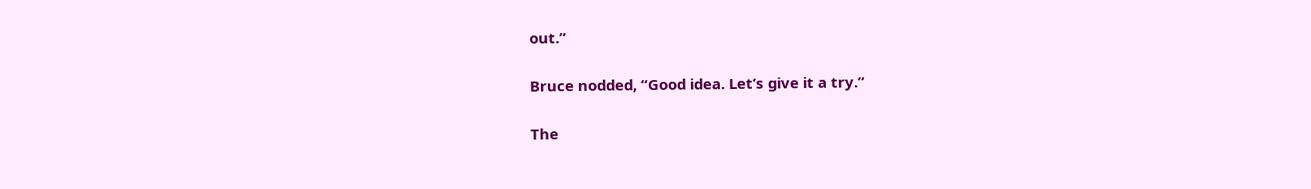out.”

Bruce nodded, “Good idea. Let’s give it a try.”

The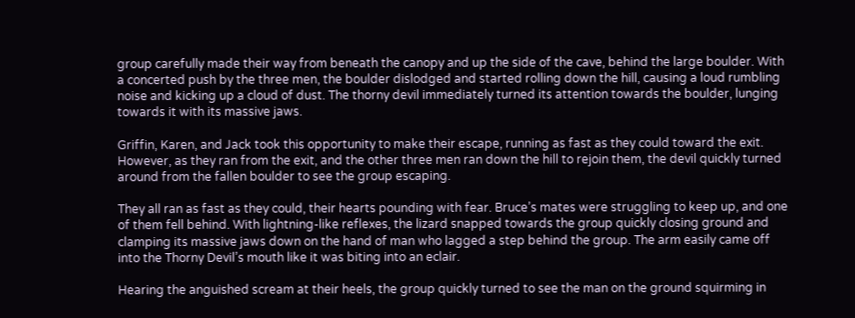group carefully made their way from beneath the canopy and up the side of the cave, behind the large boulder. With a concerted push by the three men, the boulder dislodged and started rolling down the hill, causing a loud rumbling noise and kicking up a cloud of dust. The thorny devil immediately turned its attention towards the boulder, lunging towards it with its massive jaws.

Griffin, Karen, and Jack took this opportunity to make their escape, running as fast as they could toward the exit. However, as they ran from the exit, and the other three men ran down the hill to rejoin them, the devil quickly turned around from the fallen boulder to see the group escaping.

They all ran as fast as they could, their hearts pounding with fear. Bruce’s mates were struggling to keep up, and one of them fell behind. With lightning-like reflexes, the lizard snapped towards the group quickly closing ground and clamping its massive jaws down on the hand of man who lagged a step behind the group. The arm easily came off into the Thorny Devil’s mouth like it was biting into an eclair.

Hearing the anguished scream at their heels, the group quickly turned to see the man on the ground squirming in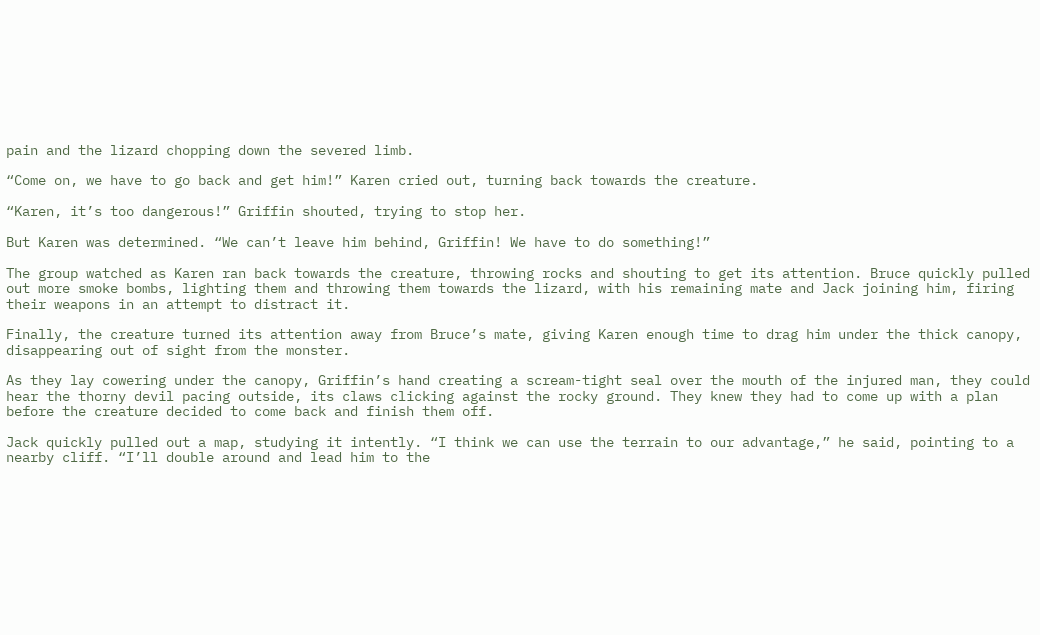pain and the lizard chopping down the severed limb.

“Come on, we have to go back and get him!” Karen cried out, turning back towards the creature.

“Karen, it’s too dangerous!” Griffin shouted, trying to stop her.

But Karen was determined. “We can’t leave him behind, Griffin! We have to do something!”

The group watched as Karen ran back towards the creature, throwing rocks and shouting to get its attention. Bruce quickly pulled out more smoke bombs, lighting them and throwing them towards the lizard, with his remaining mate and Jack joining him, firing their weapons in an attempt to distract it.

Finally, the creature turned its attention away from Bruce’s mate, giving Karen enough time to drag him under the thick canopy, disappearing out of sight from the monster.

As they lay cowering under the canopy, Griffin’s hand creating a scream-tight seal over the mouth of the injured man, they could hear the thorny devil pacing outside, its claws clicking against the rocky ground. They knew they had to come up with a plan before the creature decided to come back and finish them off.

Jack quickly pulled out a map, studying it intently. “I think we can use the terrain to our advantage,” he said, pointing to a nearby cliff. “I’ll double around and lead him to the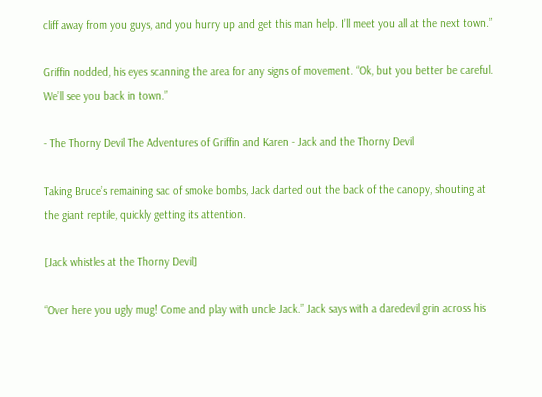cliff away from you guys, and you hurry up and get this man help. I’ll meet you all at the next town.”

Griffin nodded, his eyes scanning the area for any signs of movement. “Ok, but you better be careful. We’ll see you back in town.”

- The Thorny Devil The Adventures of Griffin and Karen - Jack and the Thorny Devil

Taking Bruce’s remaining sac of smoke bombs, Jack darted out the back of the canopy, shouting at the giant reptile, quickly getting its attention.

[Jack whistles at the Thorny Devil]

“Over here you ugly mug! Come and play with uncle Jack.” Jack says with a daredevil grin across his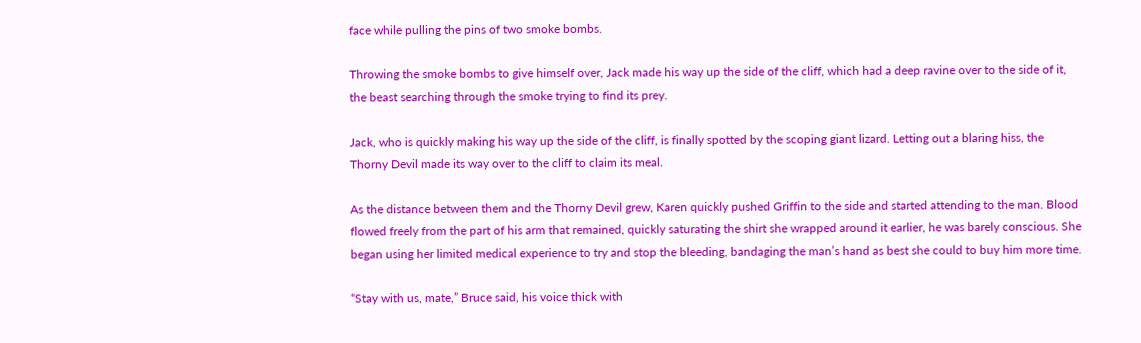face while pulling the pins of two smoke bombs.

Throwing the smoke bombs to give himself over, Jack made his way up the side of the cliff, which had a deep ravine over to the side of it, the beast searching through the smoke trying to find its prey.

Jack, who is quickly making his way up the side of the cliff, is finally spotted by the scoping giant lizard. Letting out a blaring hiss, the Thorny Devil made its way over to the cliff to claim its meal.

As the distance between them and the Thorny Devil grew, Karen quickly pushed Griffin to the side and started attending to the man. Blood flowed freely from the part of his arm that remained, quickly saturating the shirt she wrapped around it earlier, he was barely conscious. She began using her limited medical experience to try and stop the bleeding, bandaging the man’s hand as best she could to buy him more time.

“Stay with us, mate,” Bruce said, his voice thick with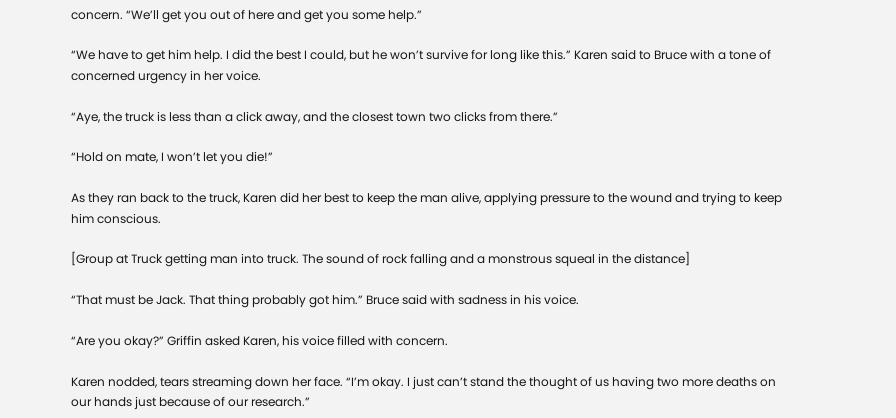concern. “We’ll get you out of here and get you some help.”

“We have to get him help. I did the best I could, but he won’t survive for long like this.” Karen said to Bruce with a tone of concerned urgency in her voice.

“Aye, the truck is less than a click away, and the closest town two clicks from there.”

“Hold on mate, I won’t let you die!”

As they ran back to the truck, Karen did her best to keep the man alive, applying pressure to the wound and trying to keep him conscious.

[Group at Truck getting man into truck. The sound of rock falling and a monstrous squeal in the distance]

“That must be Jack. That thing probably got him.” Bruce said with sadness in his voice.

“Are you okay?” Griffin asked Karen, his voice filled with concern.

Karen nodded, tears streaming down her face. “I’m okay. I just can’t stand the thought of us having two more deaths on our hands just because of our research.”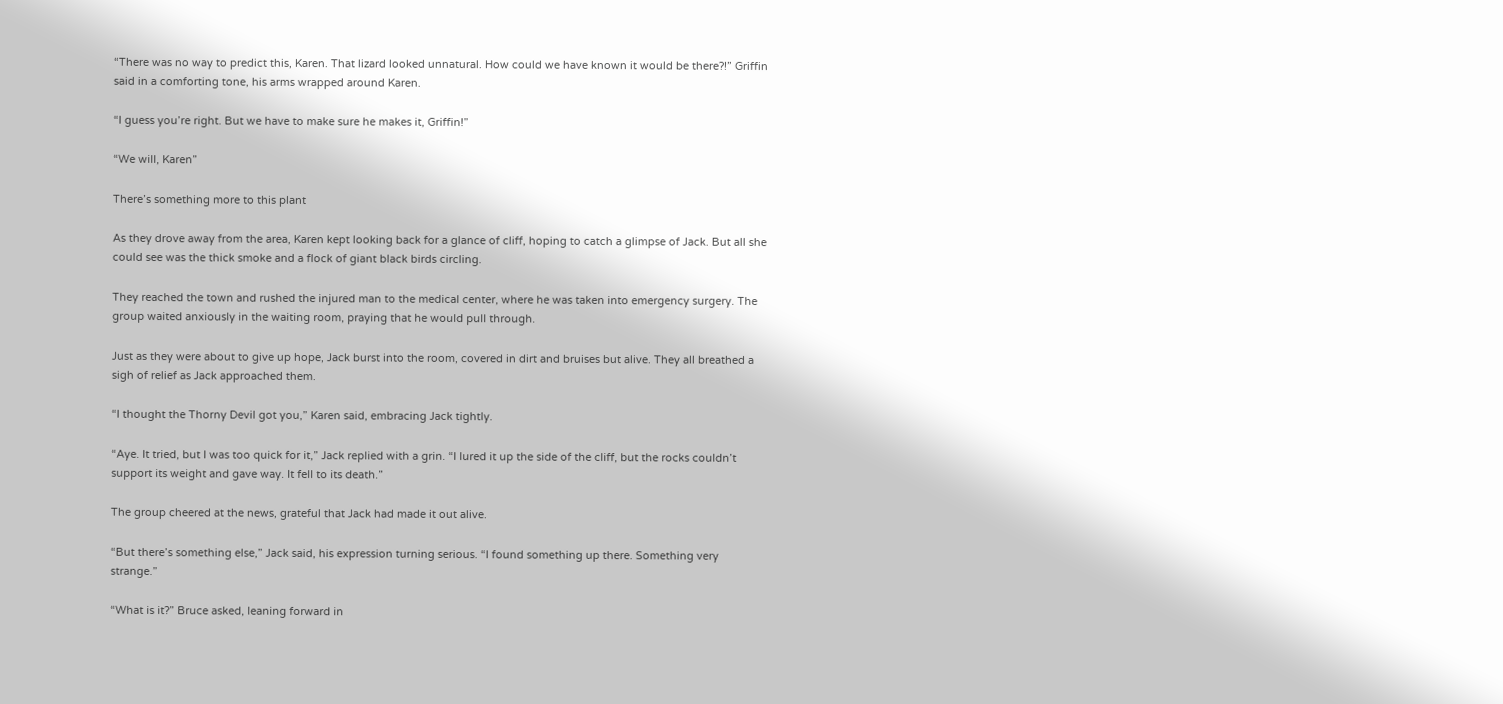“There was no way to predict this, Karen. That lizard looked unnatural. How could we have known it would be there?!” Griffin said in a comforting tone, his arms wrapped around Karen.

“I guess you’re right. But we have to make sure he makes it, Griffin!”

“We will, Karen”

There’s something more to this plant

As they drove away from the area, Karen kept looking back for a glance of cliff, hoping to catch a glimpse of Jack. But all she could see was the thick smoke and a flock of giant black birds circling.

They reached the town and rushed the injured man to the medical center, where he was taken into emergency surgery. The group waited anxiously in the waiting room, praying that he would pull through.

Just as they were about to give up hope, Jack burst into the room, covered in dirt and bruises but alive. They all breathed a sigh of relief as Jack approached them.

“I thought the Thorny Devil got you,” Karen said, embracing Jack tightly.

“Aye. It tried, but I was too quick for it,” Jack replied with a grin. “I lured it up the side of the cliff, but the rocks couldn’t support its weight and gave way. It fell to its death.”

The group cheered at the news, grateful that Jack had made it out alive.

“But there’s something else,” Jack said, his expression turning serious. “I found something up there. Something very strange.”

“What is it?” Bruce asked, leaning forward in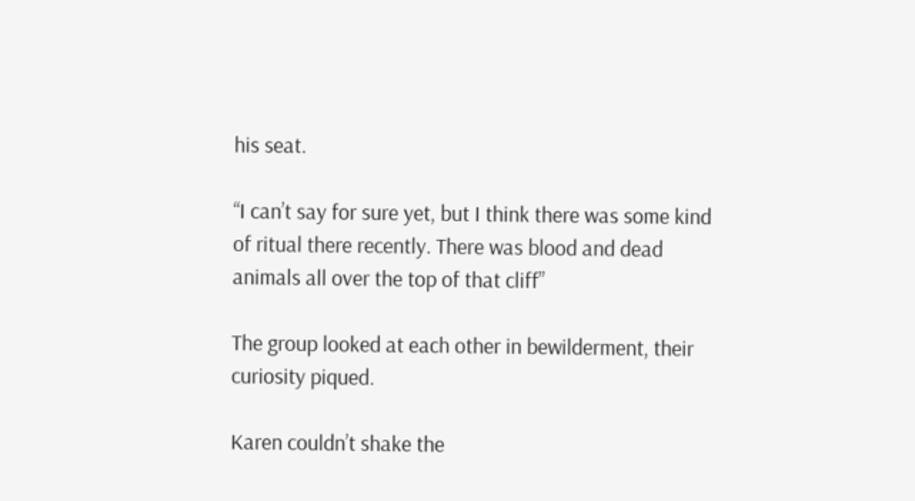his seat.

“I can’t say for sure yet, but I think there was some kind of ritual there recently. There was blood and dead animals all over the top of that cliff”

The group looked at each other in bewilderment, their curiosity piqued.

Karen couldn’t shake the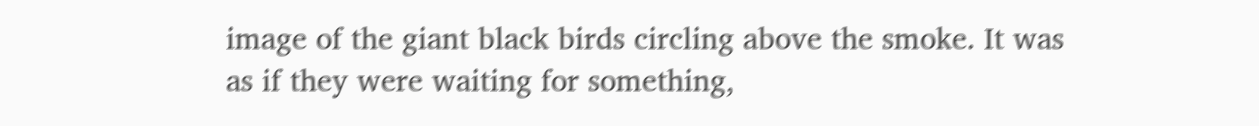image of the giant black birds circling above the smoke. It was as if they were waiting for something,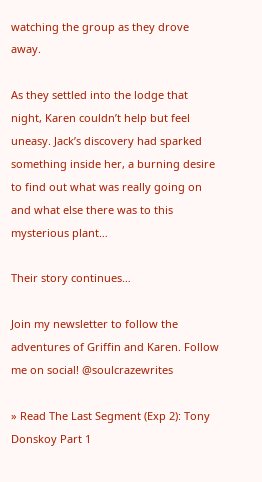watching the group as they drove away.

As they settled into the lodge that night, Karen couldn’t help but feel uneasy. Jack’s discovery had sparked something inside her, a burning desire to find out what was really going on and what else there was to this mysterious plant…

Their story continues…

Join my newsletter to follow the adventures of Griffin and Karen. Follow me on social! @soulcrazewrites

» Read The Last Segment (Exp 2): Tony Donskoy Part 1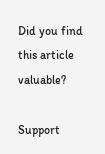Did you find this article valuable?

Support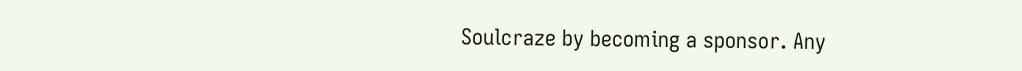Soulcraze by becoming a sponsor. Any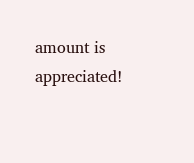amount is appreciated!